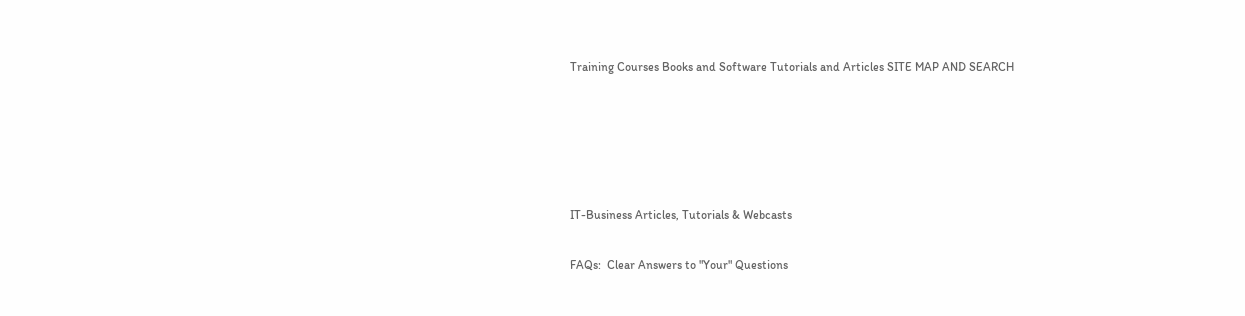Training Courses Books and Software Tutorials and Articles SITE MAP AND SEARCH





IT-Business Articles, Tutorials & Webcasts

FAQs:  Clear Answers to "Your" Questions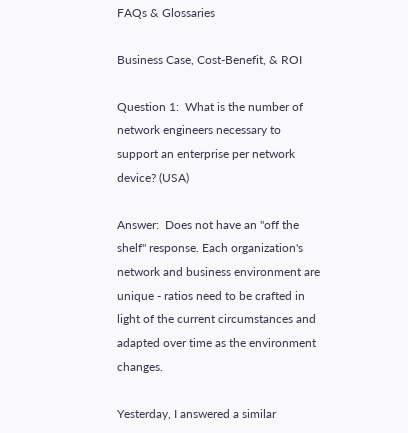FAQs & Glossaries

Business Case, Cost-Benefit, & ROI

Question 1:  What is the number of network engineers necessary to support an enterprise per network device? (USA)

Answer:  Does not have an "off the shelf" response. Each organization's network and business environment are unique - ratios need to be crafted in light of the current circumstances and adapted over time as the environment changes.

Yesterday, I answered a similar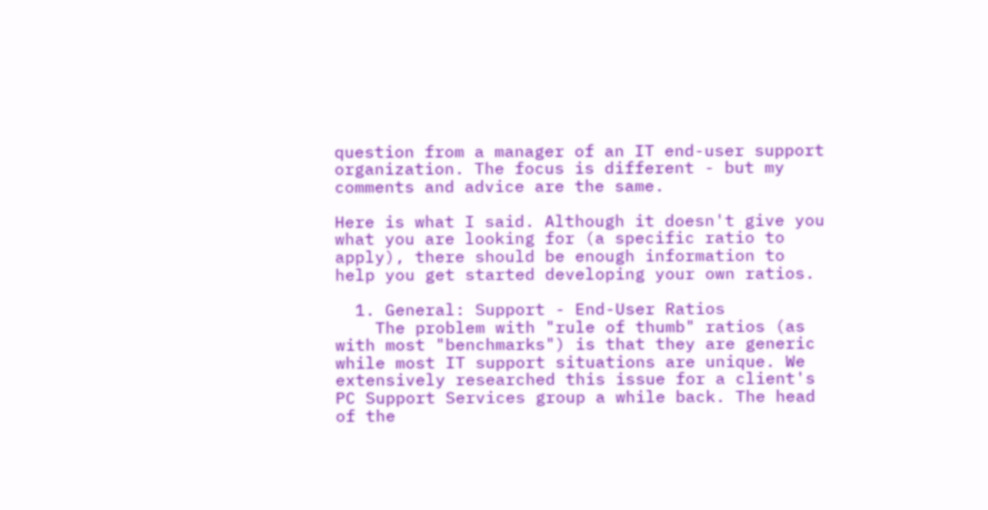question from a manager of an IT end-user support organization. The focus is different - but my comments and advice are the same.

Here is what I said. Although it doesn't give you what you are looking for (a specific ratio to apply), there should be enough information to help you get started developing your own ratios.

  1. General: Support - End-User Ratios
    The problem with "rule of thumb" ratios (as with most "benchmarks") is that they are generic while most IT support situations are unique. We extensively researched this issue for a client's PC Support Services group a while back. The head of the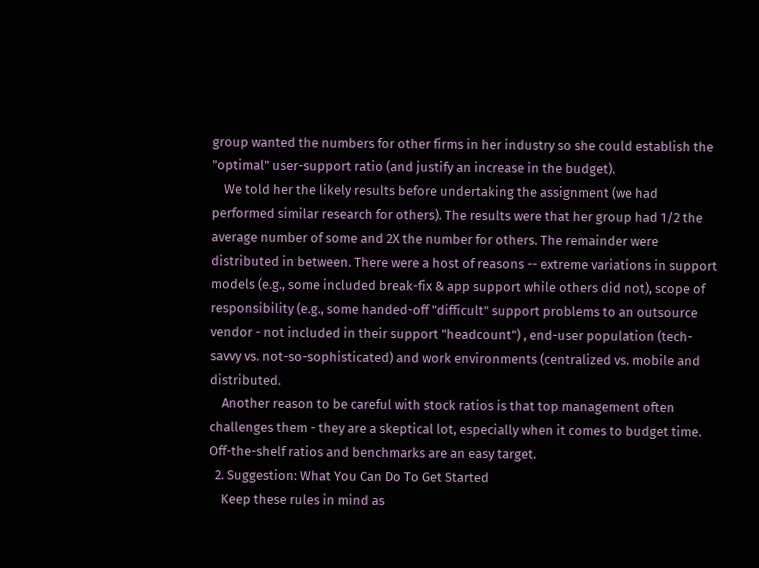group wanted the numbers for other firms in her industry so she could establish the "optimal" user-support ratio (and justify an increase in the budget).
    We told her the likely results before undertaking the assignment (we had performed similar research for others). The results were that her group had 1/2 the average number of some and 2X the number for others. The remainder were distributed in between. There were a host of reasons -- extreme variations in support models (e.g., some included break-fix & app support while others did not), scope of responsibility (e.g., some handed-off "difficult" support problems to an outsource vendor - not included in their support "headcount") , end-user population (tech-savvy vs. not-so-sophisticated) and work environments (centralized vs. mobile and distributed.
    Another reason to be careful with stock ratios is that top management often challenges them - they are a skeptical lot, especially when it comes to budget time. Off-the-shelf ratios and benchmarks are an easy target.
  2. Suggestion: What You Can Do To Get Started
    Keep these rules in mind as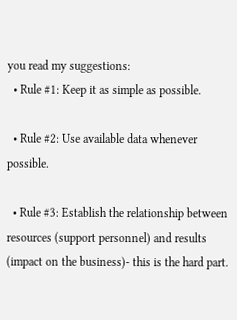you read my suggestions:
  • Rule #1: Keep it as simple as possible.

  • Rule #2: Use available data whenever possible.

  • Rule #3: Establish the relationship between resources (support personnel) and results (impact on the business)- this is the hard part.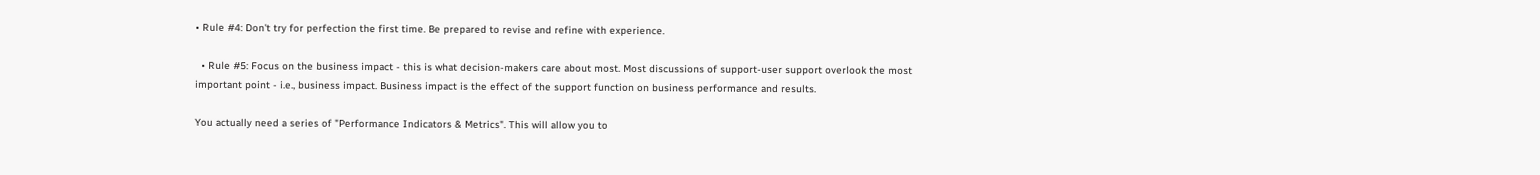• Rule #4: Don't try for perfection the first time. Be prepared to revise and refine with experience.

  • Rule #5: Focus on the business impact - this is what decision-makers care about most. Most discussions of support-user support overlook the most important point - i.e., business impact. Business impact is the effect of the support function on business performance and results.

You actually need a series of "Performance Indicators & Metrics". This will allow you to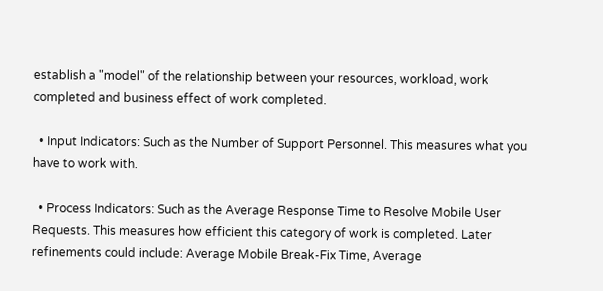establish a "model" of the relationship between your resources, workload, work completed and business effect of work completed.

  • Input Indicators: Such as the Number of Support Personnel. This measures what you have to work with.

  • Process Indicators: Such as the Average Response Time to Resolve Mobile User Requests. This measures how efficient this category of work is completed. Later refinements could include: Average Mobile Break-Fix Time, Average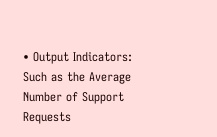• Output Indicators: Such as the Average Number of Support Requests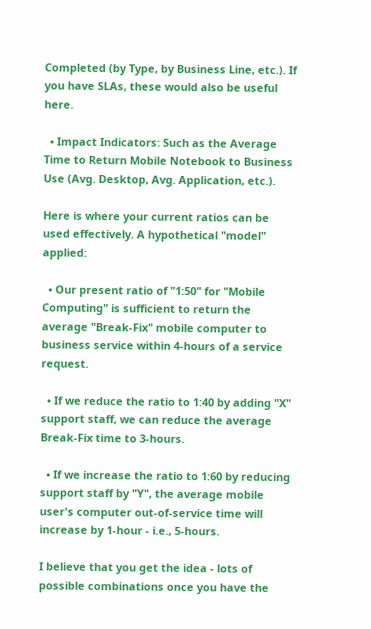Completed (by Type, by Business Line, etc.). If you have SLAs, these would also be useful here.

  • Impact Indicators: Such as the Average Time to Return Mobile Notebook to Business Use (Avg. Desktop, Avg. Application, etc.).

Here is where your current ratios can be used effectively. A hypothetical "model" applied:

  • Our present ratio of "1:50" for "Mobile Computing" is sufficient to return the average "Break-Fix" mobile computer to business service within 4-hours of a service request.

  • If we reduce the ratio to 1:40 by adding "X" support staff, we can reduce the average Break-Fix time to 3-hours.

  • If we increase the ratio to 1:60 by reducing support staff by "Y", the average mobile user's computer out-of-service time will increase by 1-hour - i.e., 5-hours.

I believe that you get the idea - lots of possible combinations once you have the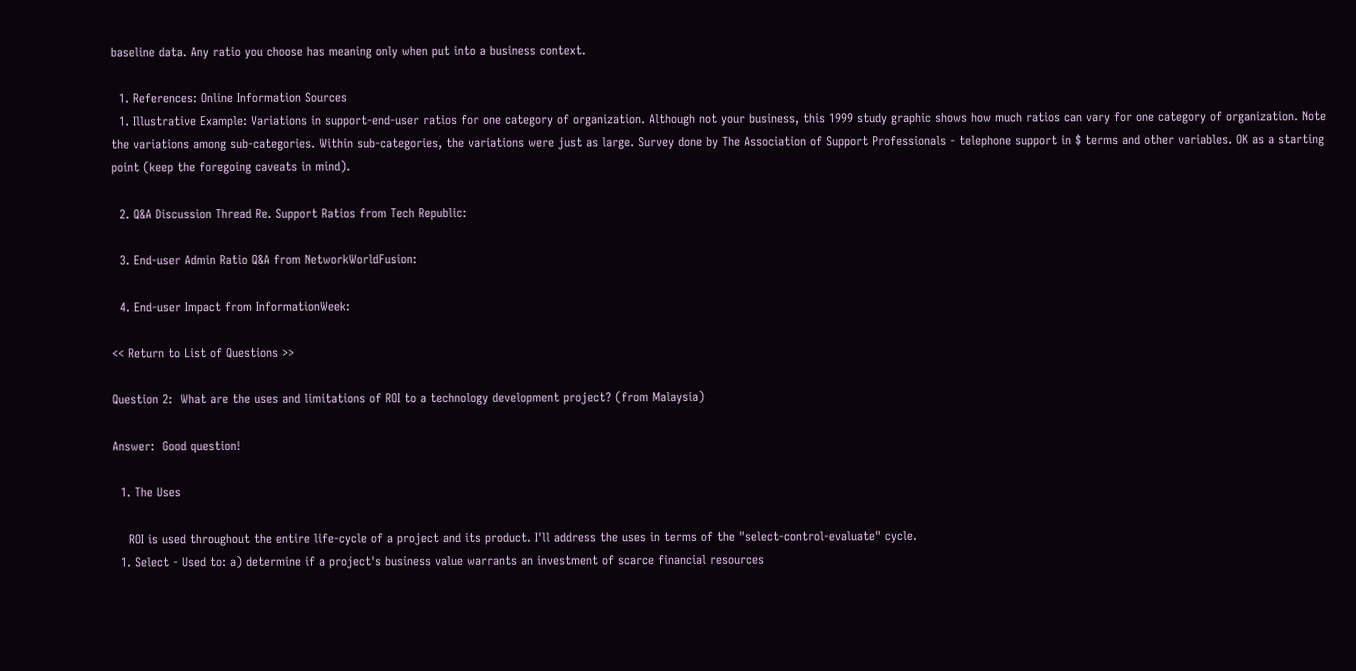baseline data. Any ratio you choose has meaning only when put into a business context.

  1. References: Online Information Sources
  1. Illustrative Example: Variations in support-end-user ratios for one category of organization. Although not your business, this 1999 study graphic shows how much ratios can vary for one category of organization. Note the variations among sub-categories. Within sub-categories, the variations were just as large. Survey done by The Association of Support Professionals - telephone support in $ terms and other variables. OK as a starting point (keep the foregoing caveats in mind).

  2. Q&A Discussion Thread Re. Support Ratios from Tech Republic:

  3. End-user Admin Ratio Q&A from NetworkWorldFusion:

  4. End-user Impact from InformationWeek:

<< Return to List of Questions >>

Question 2:  What are the uses and limitations of ROI to a technology development project? (from Malaysia)

Answer:  Good question!

  1. The Uses

    ROI is used throughout the entire life-cycle of a project and its product. I'll address the uses in terms of the "select-control-evaluate" cycle.
  1. Select - Used to: a) determine if a project's business value warrants an investment of scarce financial resources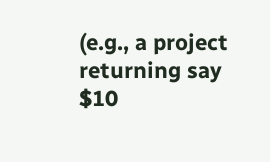(e.g., a project returning say $10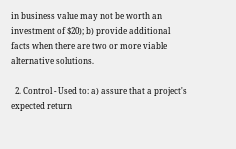in business value may not be worth an investment of $20); b) provide additional facts when there are two or more viable alternative solutions.

  2. Control - Used to: a) assure that a project's expected return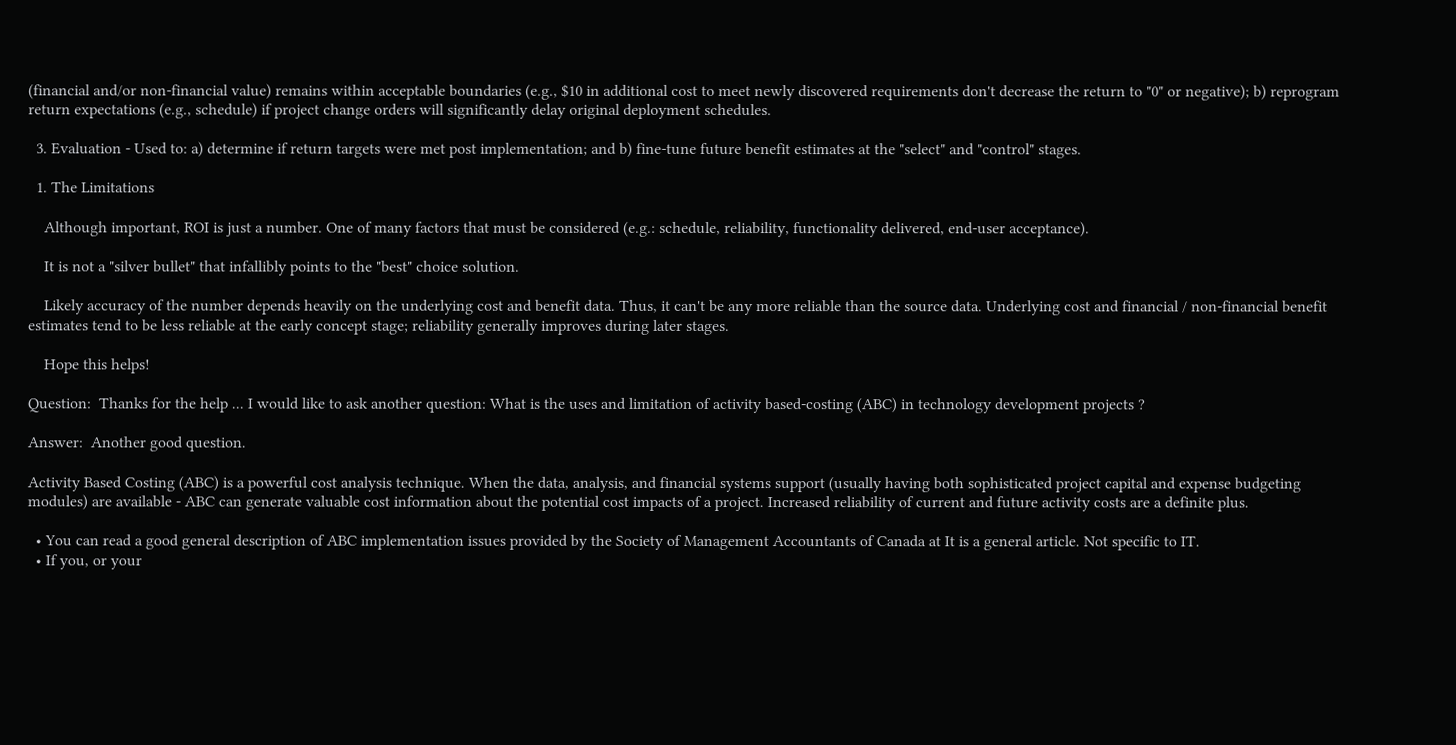(financial and/or non-financial value) remains within acceptable boundaries (e.g., $10 in additional cost to meet newly discovered requirements don't decrease the return to "0" or negative); b) reprogram return expectations (e.g., schedule) if project change orders will significantly delay original deployment schedules.

  3. Evaluation - Used to: a) determine if return targets were met post implementation; and b) fine-tune future benefit estimates at the "select" and "control" stages.

  1. The Limitations

    Although important, ROI is just a number. One of many factors that must be considered (e.g.: schedule, reliability, functionality delivered, end-user acceptance).

    It is not a "silver bullet" that infallibly points to the "best" choice solution.

    Likely accuracy of the number depends heavily on the underlying cost and benefit data. Thus, it can't be any more reliable than the source data. Underlying cost and financial / non-financial benefit estimates tend to be less reliable at the early concept stage; reliability generally improves during later stages.

    Hope this helps!

Question:  Thanks for the help ... I would like to ask another question: What is the uses and limitation of activity based-costing (ABC) in technology development projects ?

Answer:  Another good question.

Activity Based Costing (ABC) is a powerful cost analysis technique. When the data, analysis, and financial systems support (usually having both sophisticated project capital and expense budgeting modules) are available - ABC can generate valuable cost information about the potential cost impacts of a project. Increased reliability of current and future activity costs are a definite plus.

  • You can read a good general description of ABC implementation issues provided by the Society of Management Accountants of Canada at It is a general article. Not specific to IT.
  • If you, or your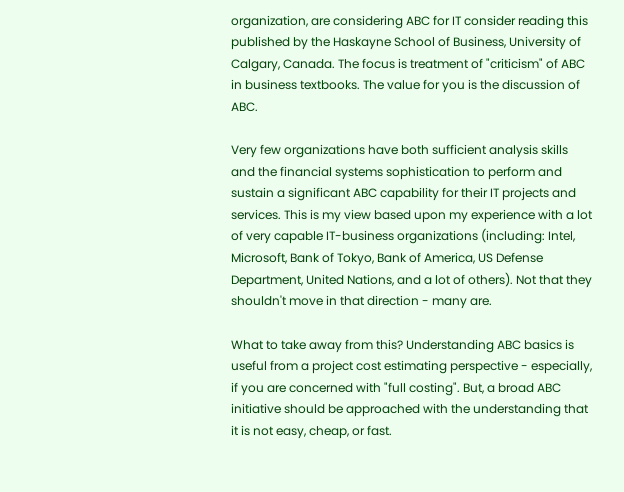organization, are considering ABC for IT consider reading this published by the Haskayne School of Business, University of Calgary, Canada. The focus is treatment of "criticism" of ABC in business textbooks. The value for you is the discussion of ABC.

Very few organizations have both sufficient analysis skills and the financial systems sophistication to perform and sustain a significant ABC capability for their IT projects and services. This is my view based upon my experience with a lot of very capable IT-business organizations (including: Intel, Microsoft, Bank of Tokyo, Bank of America, US Defense Department, United Nations, and a lot of others). Not that they shouldn't move in that direction - many are.

What to take away from this? Understanding ABC basics is useful from a project cost estimating perspective - especially, if you are concerned with "full costing". But, a broad ABC initiative should be approached with the understanding that it is not easy, cheap, or fast.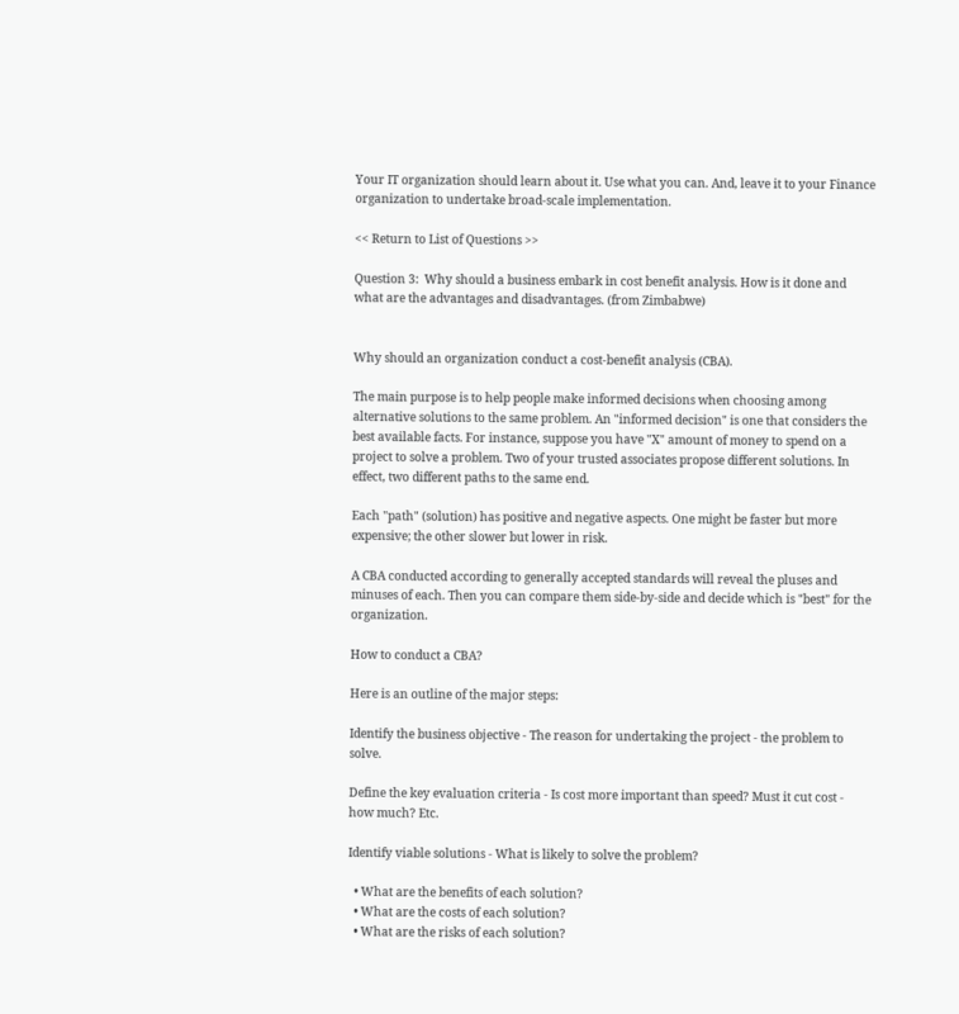Your IT organization should learn about it. Use what you can. And, leave it to your Finance organization to undertake broad-scale implementation.

<< Return to List of Questions >>

Question 3:  Why should a business embark in cost benefit analysis. How is it done and what are the advantages and disadvantages. (from Zimbabwe)


Why should an organization conduct a cost-benefit analysis (CBA).

The main purpose is to help people make informed decisions when choosing among alternative solutions to the same problem. An "informed decision" is one that considers the best available facts. For instance, suppose you have "X" amount of money to spend on a project to solve a problem. Two of your trusted associates propose different solutions. In effect, two different paths to the same end.

Each "path" (solution) has positive and negative aspects. One might be faster but more expensive; the other slower but lower in risk.

A CBA conducted according to generally accepted standards will reveal the pluses and minuses of each. Then you can compare them side-by-side and decide which is "best" for the organization.

How to conduct a CBA?

Here is an outline of the major steps:

Identify the business objective - The reason for undertaking the project - the problem to solve.

Define the key evaluation criteria - Is cost more important than speed? Must it cut cost - how much? Etc.

Identify viable solutions - What is likely to solve the problem?

  • What are the benefits of each solution?
  • What are the costs of each solution?
  • What are the risks of each solution?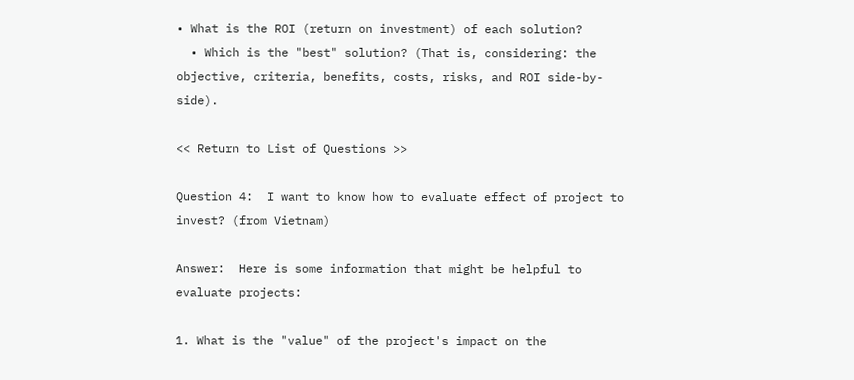• What is the ROI (return on investment) of each solution?
  • Which is the "best" solution? (That is, considering: the objective, criteria, benefits, costs, risks, and ROI side-by-side).

<< Return to List of Questions >>

Question 4:  I want to know how to evaluate effect of project to invest? (from Vietnam)

Answer:  Here is some information that might be helpful to evaluate projects:

1. What is the "value" of the project's impact on the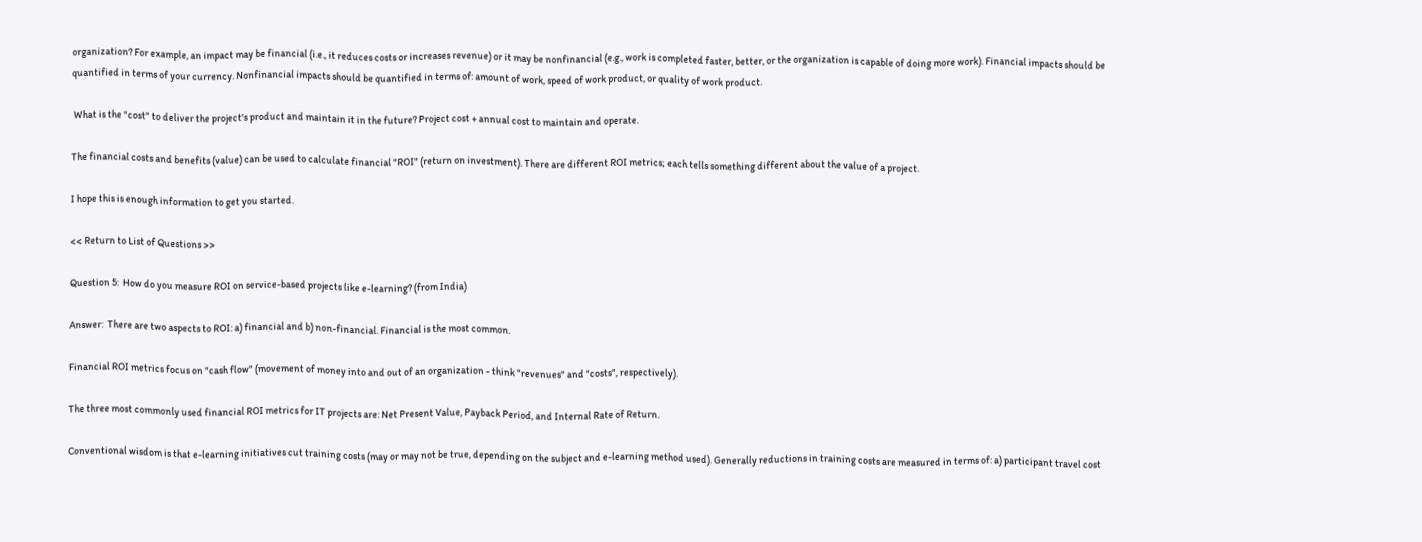organization? For example, an impact may be financial (i.e., it reduces costs or increases revenue) or it may be nonfinancial (e.g., work is completed faster, better, or the organization is capable of doing more work). Financial impacts should be quantified in terms of your currency. Nonfinancial impacts should be quantified in terms of: amount of work, speed of work product, or quality of work product.

 What is the "cost" to deliver the project's product and maintain it in the future? Project cost + annual cost to maintain and operate.

The financial costs and benefits (value) can be used to calculate financial "ROI" (return on investment). There are different ROI metrics; each tells something different about the value of a project.

I hope this is enough information to get you started.

<< Return to List of Questions >>

Question 5:  How do you measure ROI on service-based projects like e-learning? (from India)

Answer:  There are two aspects to ROI: a) financial and b) non-financial. Financial is the most common.

Financial ROI metrics focus on "cash flow" (movement of money into and out of an organization - think "revenues" and "costs", respectively).

The three most commonly used financial ROI metrics for IT projects are: Net Present Value, Payback Period, and Internal Rate of Return.

Conventional wisdom is that e-learning initiatives cut training costs (may or may not be true, depending on the subject and e-learning method used). Generally reductions in training costs are measured in terms of: a) participant travel cost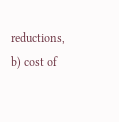reductions, b) cost of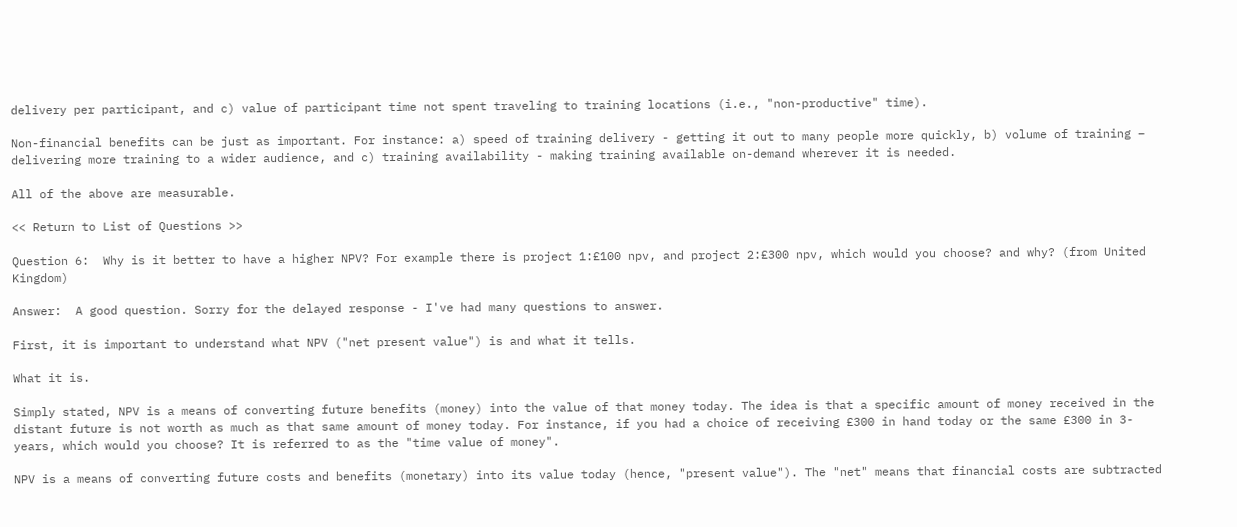delivery per participant, and c) value of participant time not spent traveling to training locations (i.e., "non-productive" time).

Non-financial benefits can be just as important. For instance: a) speed of training delivery - getting it out to many people more quickly, b) volume of training – delivering more training to a wider audience, and c) training availability - making training available on-demand wherever it is needed.

All of the above are measurable.

<< Return to List of Questions >>

Question 6:  Why is it better to have a higher NPV? For example there is project 1:£100 npv, and project 2:£300 npv, which would you choose? and why? (from United Kingdom)

Answer:  A good question. Sorry for the delayed response - I've had many questions to answer.

First, it is important to understand what NPV ("net present value") is and what it tells.

What it is.

Simply stated, NPV is a means of converting future benefits (money) into the value of that money today. The idea is that a specific amount of money received in the distant future is not worth as much as that same amount of money today. For instance, if you had a choice of receiving £300 in hand today or the same £300 in 3-years, which would you choose? It is referred to as the "time value of money".

NPV is a means of converting future costs and benefits (monetary) into its value today (hence, "present value"). The "net" means that financial costs are subtracted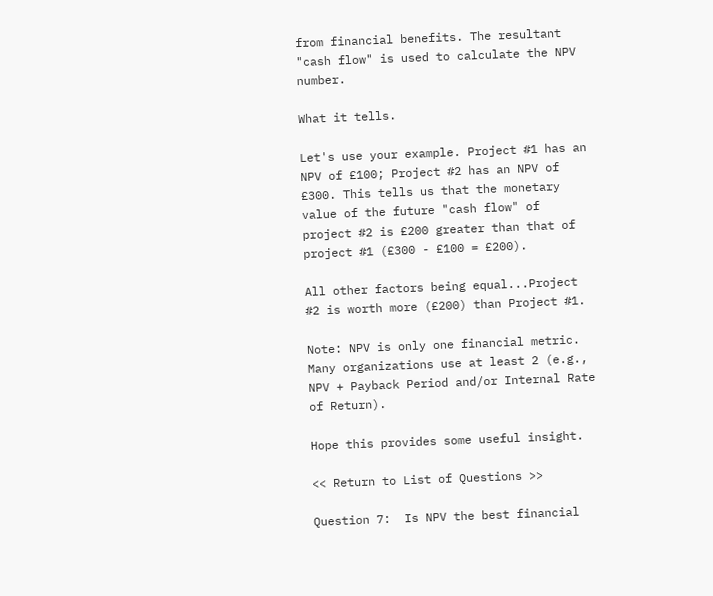from financial benefits. The resultant "cash flow" is used to calculate the NPV number.

What it tells.

Let's use your example. Project #1 has an NPV of £100; Project #2 has an NPV of £300. This tells us that the monetary value of the future "cash flow" of project #2 is £200 greater than that of project #1 (£300 - £100 = £200).

All other factors being equal...Project #2 is worth more (£200) than Project #1.

Note: NPV is only one financial metric. Many organizations use at least 2 (e.g., NPV + Payback Period and/or Internal Rate of Return).

Hope this provides some useful insight.

<< Return to List of Questions >>

Question 7:  Is NPV the best financial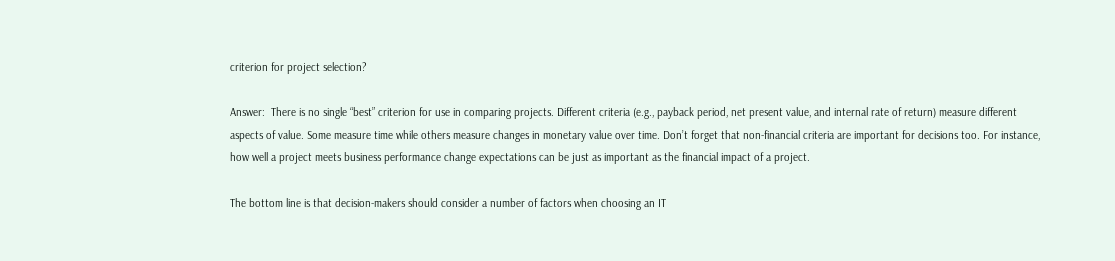criterion for project selection?

Answer:  There is no single “best” criterion for use in comparing projects. Different criteria (e.g., payback period, net present value, and internal rate of return) measure different aspects of value. Some measure time while others measure changes in monetary value over time. Don’t forget that non-financial criteria are important for decisions too. For instance, how well a project meets business performance change expectations can be just as important as the financial impact of a project.

The bottom line is that decision-makers should consider a number of factors when choosing an IT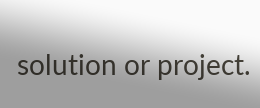solution or project.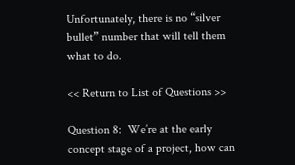Unfortunately, there is no “silver bullet” number that will tell them what to do.

<< Return to List of Questions >>

Question 8:  We’re at the early concept stage of a project, how can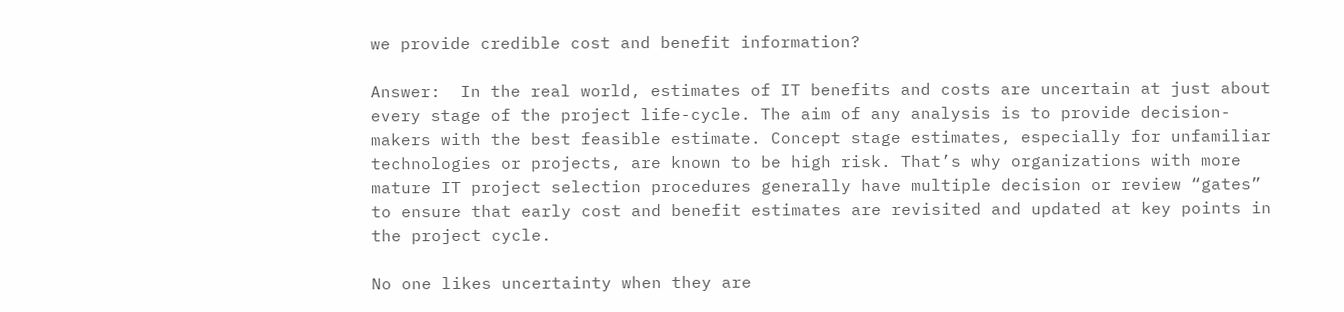we provide credible cost and benefit information?

Answer:  In the real world, estimates of IT benefits and costs are uncertain at just about every stage of the project life-cycle. The aim of any analysis is to provide decision-makers with the best feasible estimate. Concept stage estimates, especially for unfamiliar technologies or projects, are known to be high risk. That’s why organizations with more mature IT project selection procedures generally have multiple decision or review “gates” to ensure that early cost and benefit estimates are revisited and updated at key points in the project cycle.

No one likes uncertainty when they are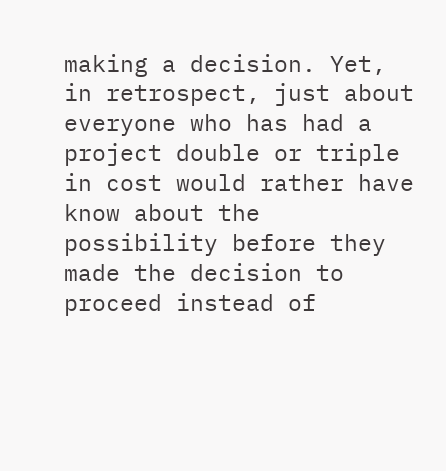making a decision. Yet, in retrospect, just about everyone who has had a project double or triple in cost would rather have know about the possibility before they made the decision to proceed instead of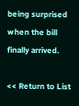being surprised when the bill finally arrived.

<< Return to List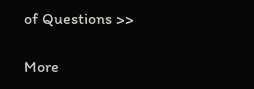of Questions >>

More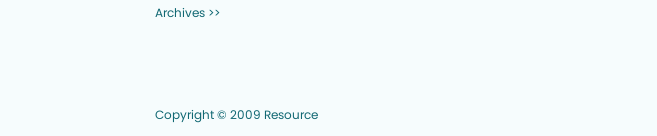Archives >>



Copyright © 2009 Resource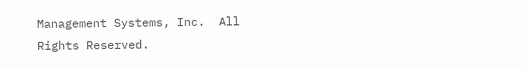Management Systems, Inc.  All Rights Reserved.